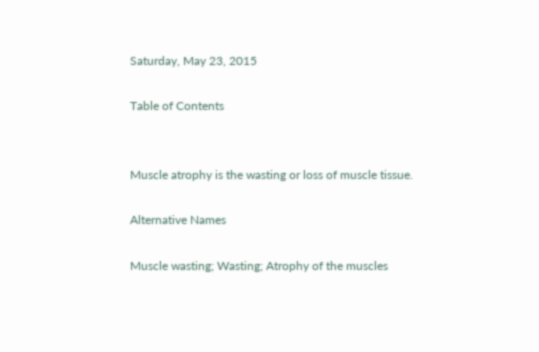Saturday, May 23, 2015

Table of Contents


Muscle atrophy is the wasting or loss of muscle tissue.

Alternative Names

Muscle wasting; Wasting; Atrophy of the muscles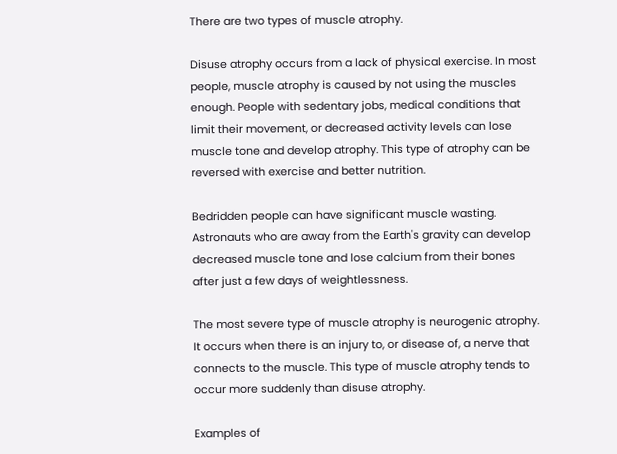There are two types of muscle atrophy.

Disuse atrophy occurs from a lack of physical exercise. In most people, muscle atrophy is caused by not using the muscles enough. People with sedentary jobs, medical conditions that limit their movement, or decreased activity levels can lose muscle tone and develop atrophy. This type of atrophy can be reversed with exercise and better nutrition.

Bedridden people can have significant muscle wasting. Astronauts who are away from the Earth's gravity can develop decreased muscle tone and lose calcium from their bones after just a few days of weightlessness.

The most severe type of muscle atrophy is neurogenic atrophy. It occurs when there is an injury to, or disease of, a nerve that connects to the muscle. This type of muscle atrophy tends to occur more suddenly than disuse atrophy.

Examples of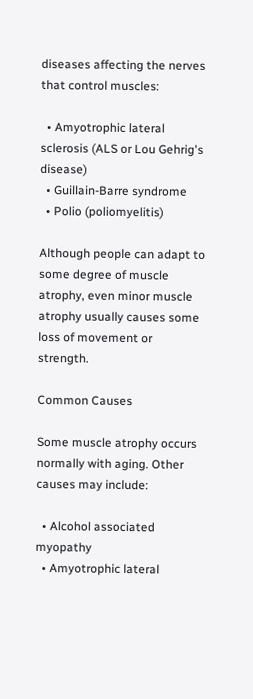diseases affecting the nerves that control muscles:

  • Amyotrophic lateral sclerosis (ALS or Lou Gehrig's disease)
  • Guillain-Barre syndrome
  • Polio (poliomyelitis)

Although people can adapt to some degree of muscle atrophy, even minor muscle atrophy usually causes some loss of movement or strength.

Common Causes

Some muscle atrophy occurs normally with aging. Other causes may include:

  • Alcohol associated myopathy
  • Amyotrophic lateral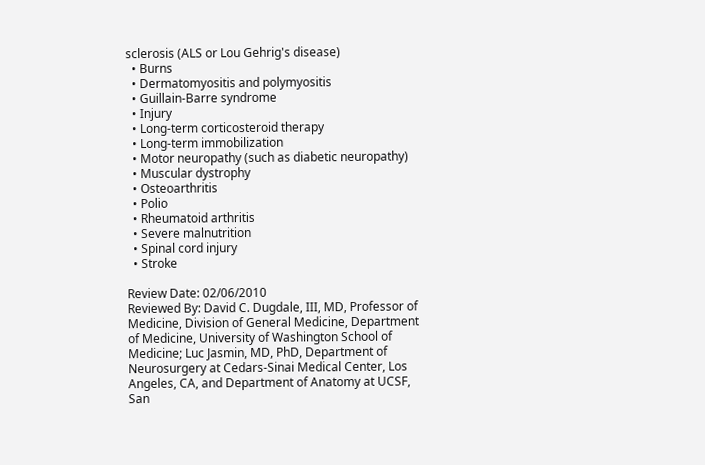sclerosis (ALS or Lou Gehrig's disease)
  • Burns
  • Dermatomyositis and polymyositis
  • Guillain-Barre syndrome
  • Injury
  • Long-term corticosteroid therapy
  • Long-term immobilization
  • Motor neuropathy (such as diabetic neuropathy)
  • Muscular dystrophy
  • Osteoarthritis
  • Polio
  • Rheumatoid arthritis
  • Severe malnutrition
  • Spinal cord injury
  • Stroke

Review Date: 02/06/2010
Reviewed By: David C. Dugdale, III, MD, Professor of Medicine, Division of General Medicine, Department of Medicine, University of Washington School of Medicine; Luc Jasmin, MD, PhD, Department of Neurosurgery at Cedars-Sinai Medical Center, Los Angeles, CA, and Department of Anatomy at UCSF, San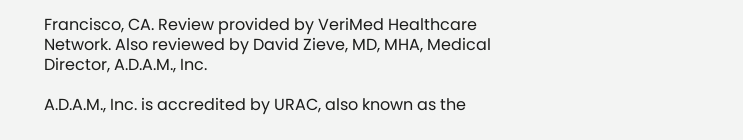Francisco, CA. Review provided by VeriMed Healthcare Network. Also reviewed by David Zieve, MD, MHA, Medical Director, A.D.A.M., Inc.

A.D.A.M., Inc. is accredited by URAC, also known as the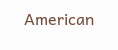American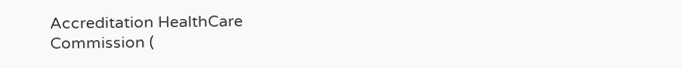Accreditation HealthCare Commission (